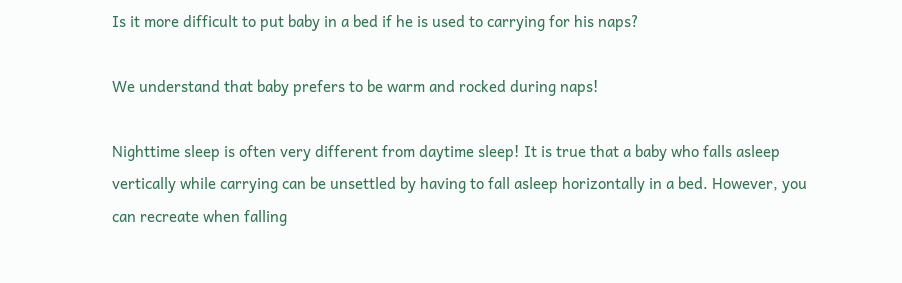Is it more difficult to put baby in a bed if he is used to carrying for his naps?

We understand that baby prefers to be warm and rocked during naps!

Nighttime sleep is often very different from daytime sleep! It is true that a baby who falls asleep vertically while carrying can be unsettled by having to fall asleep horizontally in a bed. However, you can recreate when falling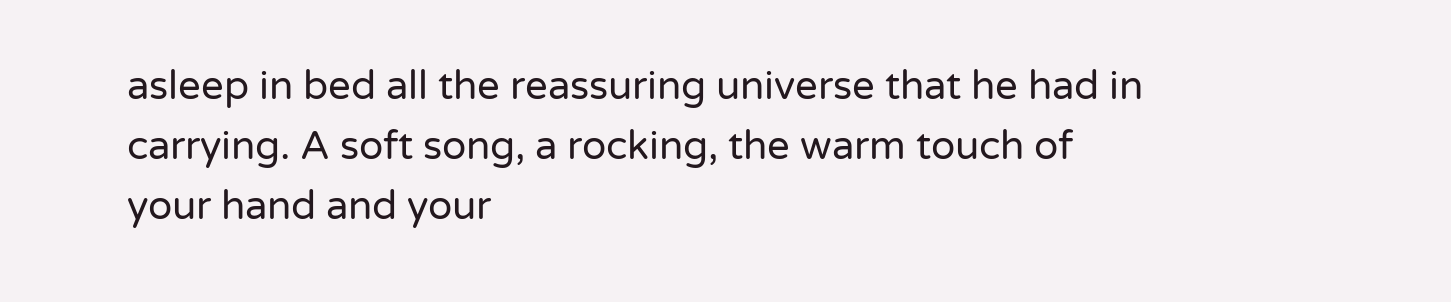asleep in bed all the reassuring universe that he had in carrying. A soft song, a rocking, the warm touch of your hand and your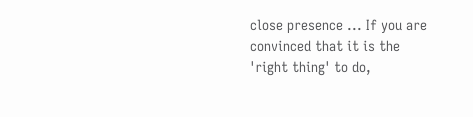close presence ... If you are convinced that it is the 'right thing' to do,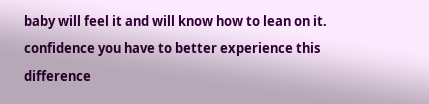baby will feel it and will know how to lean on it. confidence you have to better experience this difference